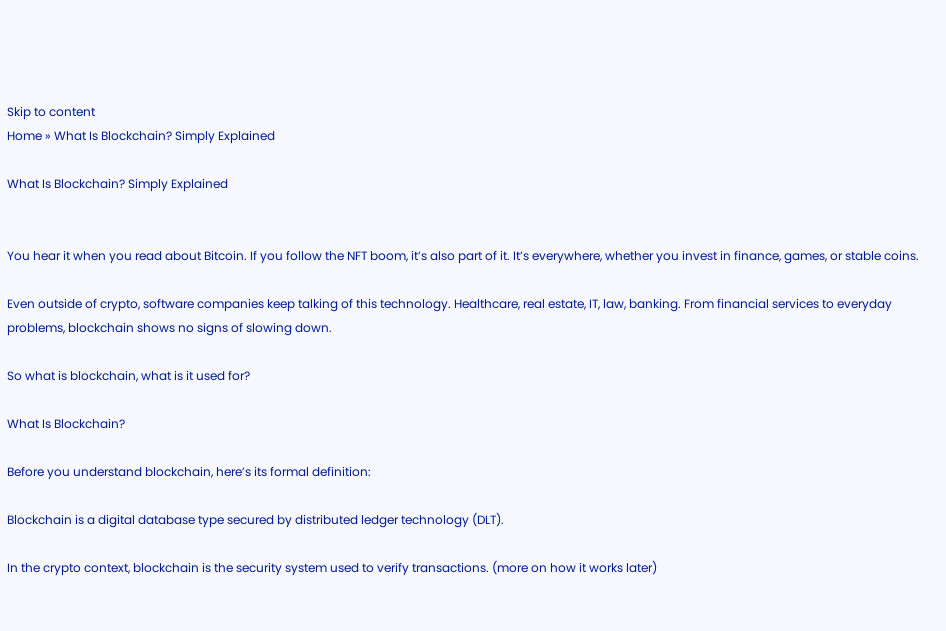Skip to content
Home » What Is Blockchain? Simply Explained

What Is Blockchain? Simply Explained


You hear it when you read about Bitcoin. If you follow the NFT boom, it’s also part of it. It’s everywhere, whether you invest in finance, games, or stable coins.

Even outside of crypto, software companies keep talking of this technology. Healthcare, real estate, IT, law, banking. From financial services to everyday problems, blockchain shows no signs of slowing down.

So what is blockchain, what is it used for?

What Is Blockchain?

Before you understand blockchain, here’s its formal definition:

Blockchain is a digital database type secured by distributed ledger technology (DLT).

In the crypto context, blockchain is the security system used to verify transactions. (more on how it works later)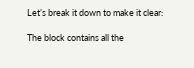Let’s break it down to make it clear:

The block contains all the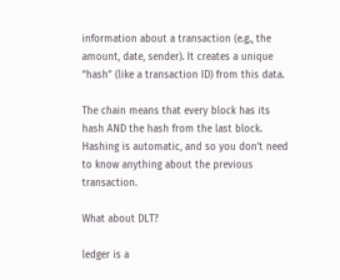information about a transaction (e.g., the amount, date, sender). It creates a unique “hash” (like a transaction ID) from this data.

The chain means that every block has its hash AND the hash from the last block. Hashing is automatic, and so you don’t need to know anything about the previous transaction.

What about DLT?

ledger is a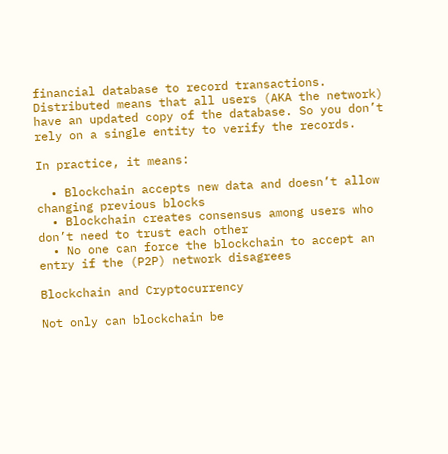financial database to record transactions. Distributed means that all users (AKA the network) have an updated copy of the database. So you don’t rely on a single entity to verify the records.

In practice, it means:

  • Blockchain accepts new data and doesn’t allow changing previous blocks
  • Blockchain creates consensus among users who don’t need to trust each other
  • No one can force the blockchain to accept an entry if the (P2P) network disagrees

Blockchain and Cryptocurrency

Not only can blockchain be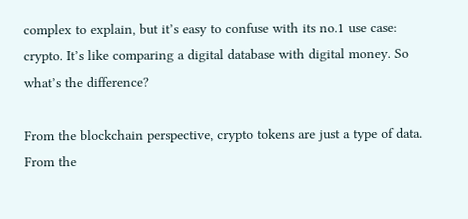complex to explain, but it’s easy to confuse with its no.1 use case: crypto. It’s like comparing a digital database with digital money. So what’s the difference?

From the blockchain perspective, crypto tokens are just a type of data. From the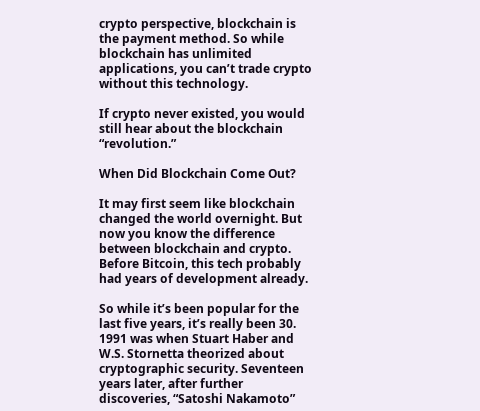crypto perspective, blockchain is the payment method. So while blockchain has unlimited applications, you can’t trade crypto without this technology.

If crypto never existed, you would still hear about the blockchain “revolution.”

When Did Blockchain Come Out?

It may first seem like blockchain changed the world overnight. But now you know the difference between blockchain and crypto. Before Bitcoin, this tech probably had years of development already.

So while it’s been popular for the last five years, it’s really been 30. 1991 was when Stuart Haber and W.S. Stornetta theorized about cryptographic security. Seventeen years later, after further discoveries, “Satoshi Nakamoto”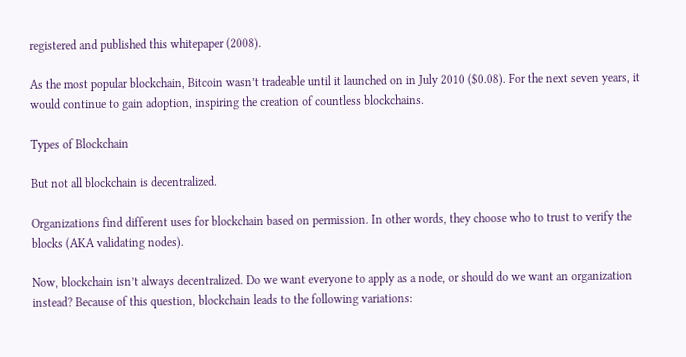registered and published this whitepaper (2008).

As the most popular blockchain, Bitcoin wasn’t tradeable until it launched on in July 2010 ($0.08). For the next seven years, it would continue to gain adoption, inspiring the creation of countless blockchains.

Types of Blockchain

But not all blockchain is decentralized.

Organizations find different uses for blockchain based on permission. In other words, they choose who to trust to verify the blocks (AKA validating nodes).

Now, blockchain isn’t always decentralized. Do we want everyone to apply as a node, or should do we want an organization instead? Because of this question, blockchain leads to the following variations: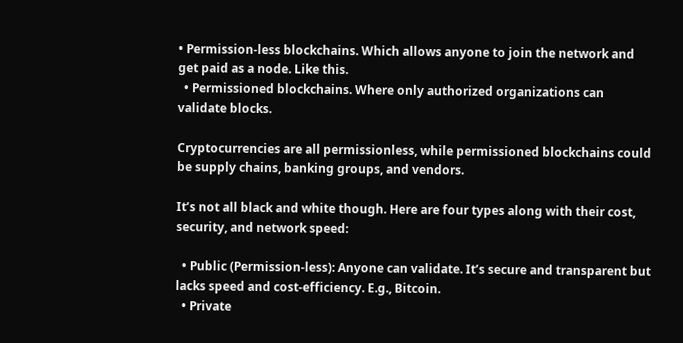• Permission-less blockchains. Which allows anyone to join the network and get paid as a node. Like this.
  • Permissioned blockchains. Where only authorized organizations can validate blocks.

Cryptocurrencies are all permissionless, while permissioned blockchains could be supply chains, banking groups, and vendors.

It’s not all black and white though. Here are four types along with their cost, security, and network speed:

  • Public (Permission-less): Anyone can validate. It’s secure and transparent but lacks speed and cost-efficiency. E.g., Bitcoin.
  • Private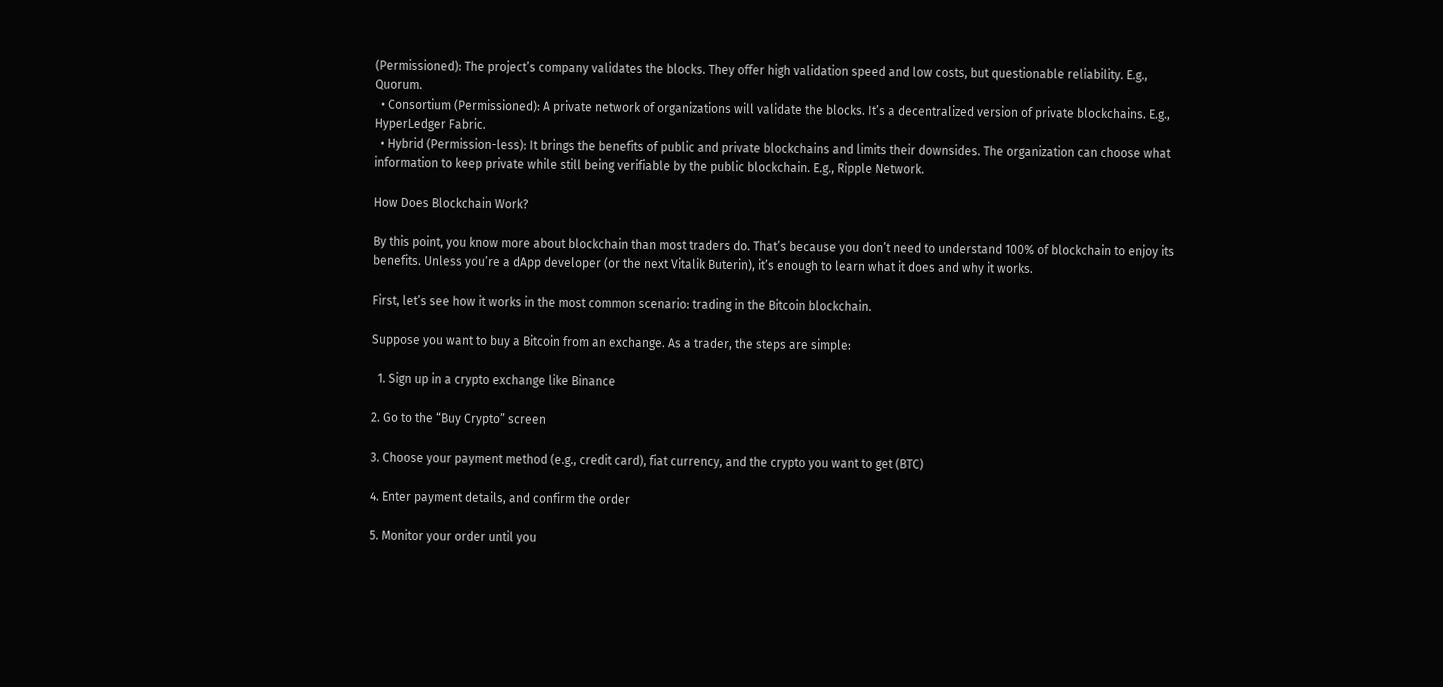(Permissioned): The project’s company validates the blocks. They offer high validation speed and low costs, but questionable reliability. E.g., Quorum.
  • Consortium (Permissioned): A private network of organizations will validate the blocks. It’s a decentralized version of private blockchains. E.g., HyperLedger Fabric.
  • Hybrid (Permission-less): It brings the benefits of public and private blockchains and limits their downsides. The organization can choose what information to keep private while still being verifiable by the public blockchain. E.g., Ripple Network.

How Does Blockchain Work?

By this point, you know more about blockchain than most traders do. That’s because you don’t need to understand 100% of blockchain to enjoy its benefits. Unless you’re a dApp developer (or the next Vitalik Buterin), it’s enough to learn what it does and why it works.

First, let’s see how it works in the most common scenario: trading in the Bitcoin blockchain.

Suppose you want to buy a Bitcoin from an exchange. As a trader, the steps are simple:

  1. Sign up in a crypto exchange like Binance

2. Go to the “Buy Crypto” screen

3. Choose your payment method (e.g., credit card), fiat currency, and the crypto you want to get (BTC)

4. Enter payment details, and confirm the order

5. Monitor your order until you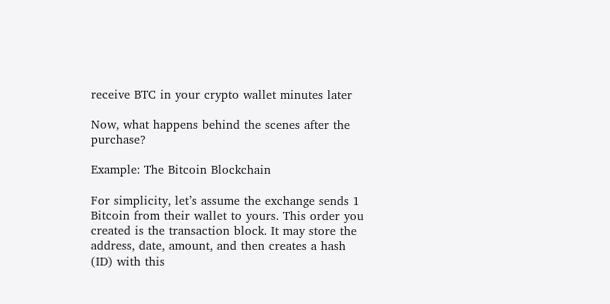receive BTC in your crypto wallet minutes later

Now, what happens behind the scenes after the purchase?

Example: The Bitcoin Blockchain

For simplicity, let’s assume the exchange sends 1 Bitcoin from their wallet to yours. This order you created is the transaction block. It may store the address, date, amount, and then creates a hash (ID) with this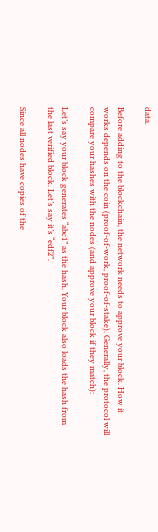data.

Before adding to the blockchain, the network needs to approve your block. How it works depends on the coin (proof-of-work, proof-of-stake). Generally, the protocol will compare your hashes with the nodes (and approve your block if they match):

Let’s say your block generates “abc1” as the hash. Your block also loads the hash from the last verified block. Let’s say it’s “edf2”.

Since all nodes have copies of the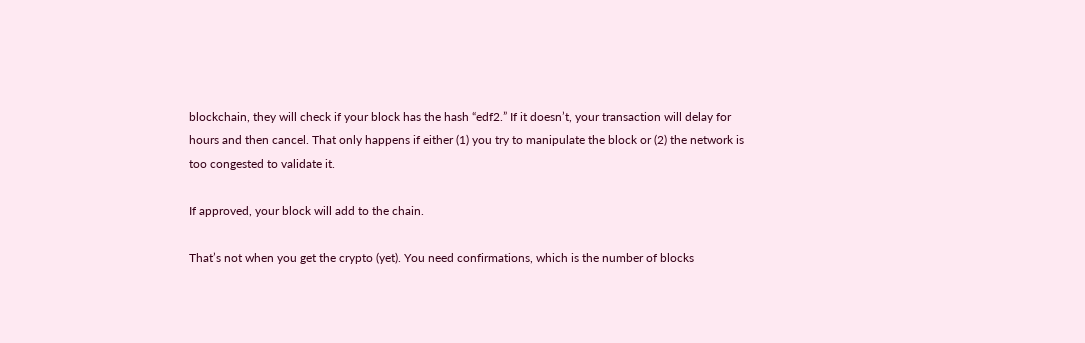blockchain, they will check if your block has the hash “edf2.” If it doesn’t, your transaction will delay for hours and then cancel. That only happens if either (1) you try to manipulate the block or (2) the network is too congested to validate it.

If approved, your block will add to the chain.

That’s not when you get the crypto (yet). You need confirmations, which is the number of blocks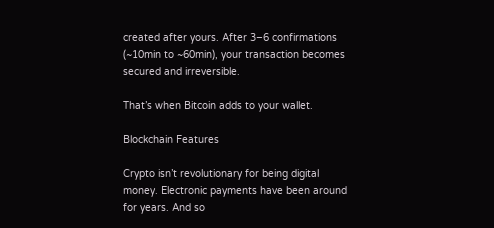created after yours. After 3–6 confirmations (~10min to ~60min), your transaction becomes secured and irreversible.

That’s when Bitcoin adds to your wallet.

Blockchain Features

Crypto isn’t revolutionary for being digital money. Electronic payments have been around for years. And so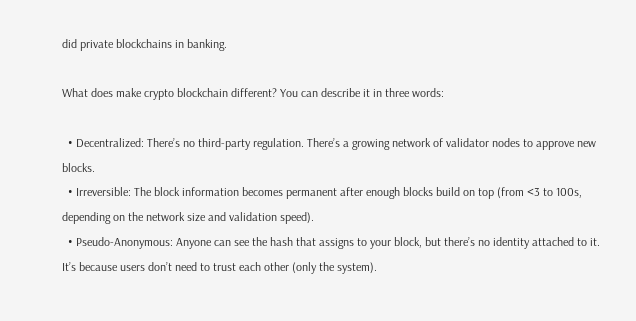did private blockchains in banking.

What does make crypto blockchain different? You can describe it in three words:

  • Decentralized: There’s no third-party regulation. There’s a growing network of validator nodes to approve new blocks.
  • Irreversible: The block information becomes permanent after enough blocks build on top (from <3 to 100s, depending on the network size and validation speed).
  • Pseudo-Anonymous: Anyone can see the hash that assigns to your block, but there’s no identity attached to it. It’s because users don’t need to trust each other (only the system).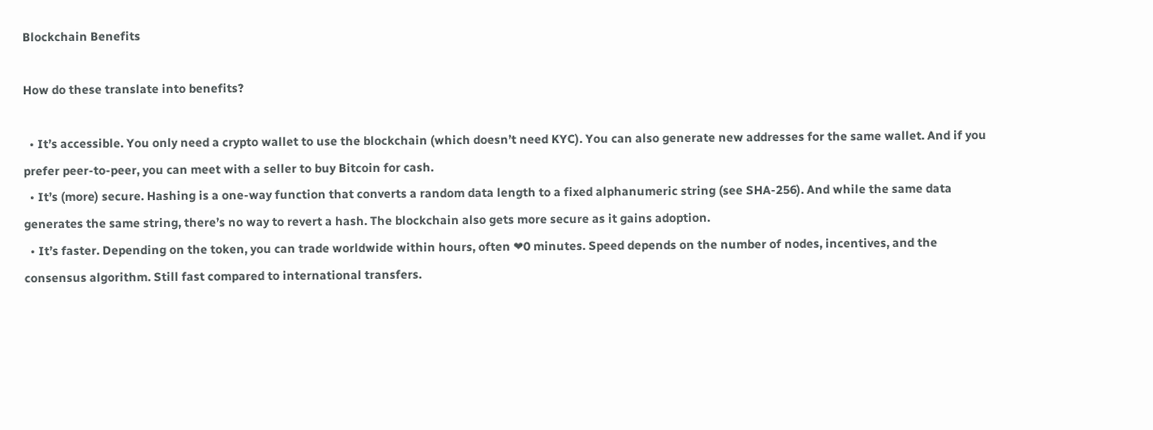Blockchain Benefits

How do these translate into benefits?

  • It’s accessible. You only need a crypto wallet to use the blockchain (which doesn’t need KYC). You can also generate new addresses for the same wallet. And if you prefer peer-to-peer, you can meet with a seller to buy Bitcoin for cash.
  • It’s (more) secure. Hashing is a one-way function that converts a random data length to a fixed alphanumeric string (see SHA-256). And while the same data generates the same string, there’s no way to revert a hash. The blockchain also gets more secure as it gains adoption.
  • It’s faster. Depending on the token, you can trade worldwide within hours, often ❤0 minutes. Speed depends on the number of nodes, incentives, and the consensus algorithm. Still fast compared to international transfers.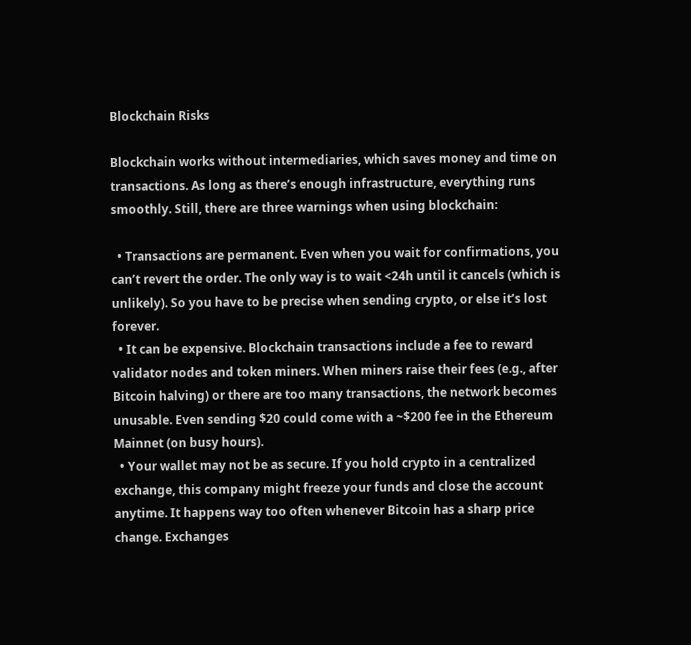Blockchain Risks

Blockchain works without intermediaries, which saves money and time on transactions. As long as there’s enough infrastructure, everything runs smoothly. Still, there are three warnings when using blockchain:

  • Transactions are permanent. Even when you wait for confirmations, you can’t revert the order. The only way is to wait <24h until it cancels (which is unlikely). So you have to be precise when sending crypto, or else it’s lost forever.
  • It can be expensive. Blockchain transactions include a fee to reward validator nodes and token miners. When miners raise their fees (e.g., after Bitcoin halving) or there are too many transactions, the network becomes unusable. Even sending $20 could come with a ~$200 fee in the Ethereum Mainnet (on busy hours).
  • Your wallet may not be as secure. If you hold crypto in a centralized exchange, this company might freeze your funds and close the account anytime. It happens way too often whenever Bitcoin has a sharp price change. Exchanges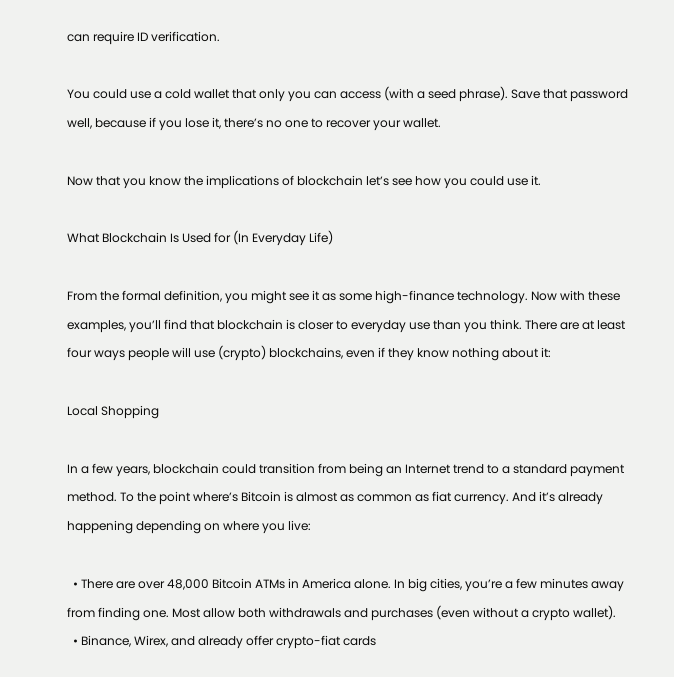can require ID verification.

You could use a cold wallet that only you can access (with a seed phrase). Save that password well, because if you lose it, there’s no one to recover your wallet.

Now that you know the implications of blockchain let’s see how you could use it.

What Blockchain Is Used for (In Everyday Life)

From the formal definition, you might see it as some high-finance technology. Now with these examples, you’ll find that blockchain is closer to everyday use than you think. There are at least four ways people will use (crypto) blockchains, even if they know nothing about it:

Local Shopping

In a few years, blockchain could transition from being an Internet trend to a standard payment method. To the point where’s Bitcoin is almost as common as fiat currency. And it’s already happening depending on where you live:

  • There are over 48,000 Bitcoin ATMs in America alone. In big cities, you’re a few minutes away from finding one. Most allow both withdrawals and purchases (even without a crypto wallet).
  • Binance, Wirex, and already offer crypto-fiat cards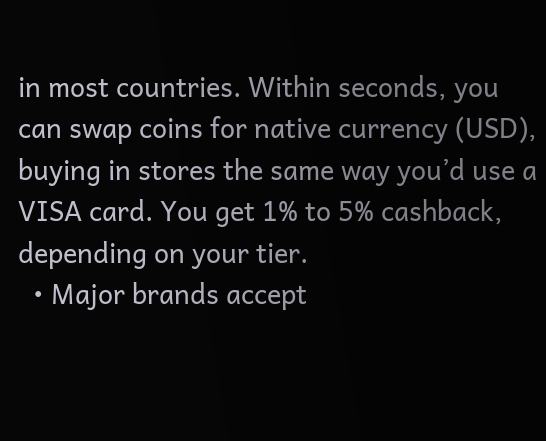in most countries. Within seconds, you can swap coins for native currency (USD), buying in stores the same way you’d use a VISA card. You get 1% to 5% cashback, depending on your tier.
  • Major brands accept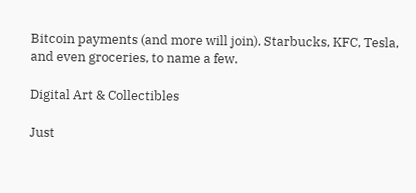Bitcoin payments (and more will join). Starbucks, KFC, Tesla, and even groceries, to name a few.

Digital Art & Collectibles

Just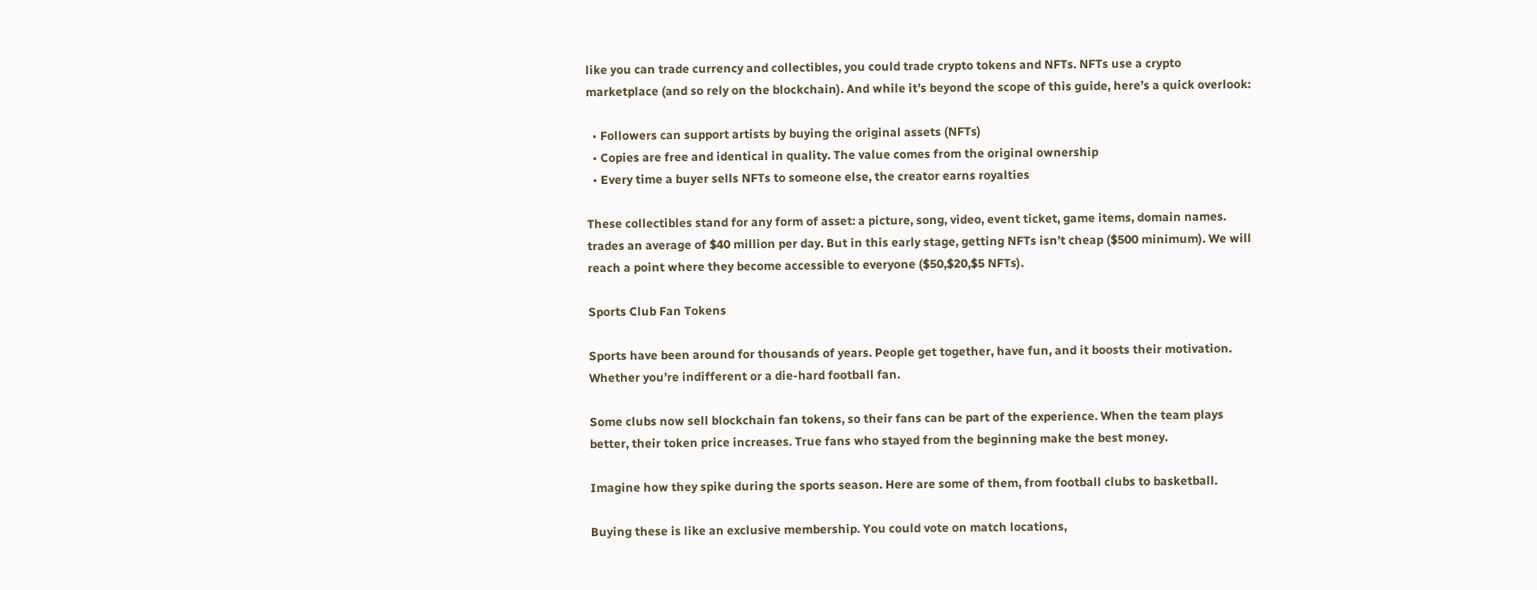like you can trade currency and collectibles, you could trade crypto tokens and NFTs. NFTs use a crypto marketplace (and so rely on the blockchain). And while it’s beyond the scope of this guide, here’s a quick overlook:

  • Followers can support artists by buying the original assets (NFTs)
  • Copies are free and identical in quality. The value comes from the original ownership
  • Every time a buyer sells NFTs to someone else, the creator earns royalties

These collectibles stand for any form of asset: a picture, song, video, event ticket, game items, domain names. trades an average of $40 million per day. But in this early stage, getting NFTs isn’t cheap ($500 minimum). We will reach a point where they become accessible to everyone ($50,$20,$5 NFTs).

Sports Club Fan Tokens

Sports have been around for thousands of years. People get together, have fun, and it boosts their motivation. Whether you’re indifferent or a die-hard football fan.

Some clubs now sell blockchain fan tokens, so their fans can be part of the experience. When the team plays better, their token price increases. True fans who stayed from the beginning make the best money.

Imagine how they spike during the sports season. Here are some of them, from football clubs to basketball.

Buying these is like an exclusive membership. You could vote on match locations,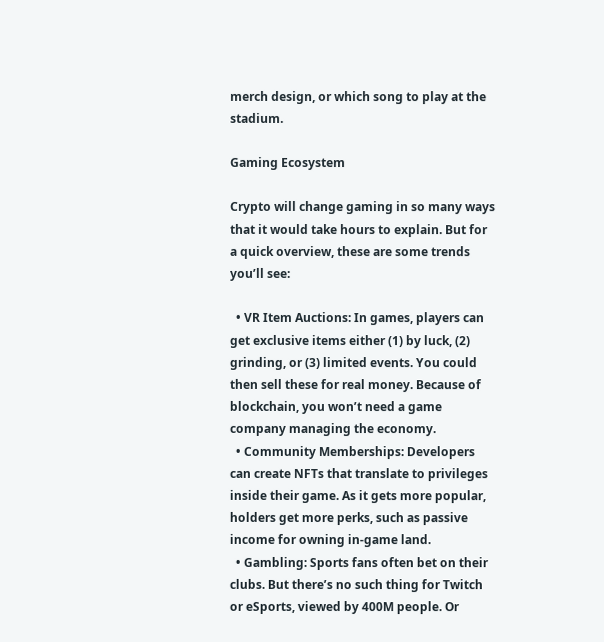merch design, or which song to play at the stadium.

Gaming Ecosystem

Crypto will change gaming in so many ways that it would take hours to explain. But for a quick overview, these are some trends you’ll see:

  • VR Item Auctions: In games, players can get exclusive items either (1) by luck, (2) grinding, or (3) limited events. You could then sell these for real money. Because of blockchain, you won’t need a game company managing the economy.
  • Community Memberships: Developers can create NFTs that translate to privileges inside their game. As it gets more popular, holders get more perks, such as passive income for owning in-game land.
  • Gambling: Sports fans often bet on their clubs. But there’s no such thing for Twitch or eSports, viewed by 400M people. Or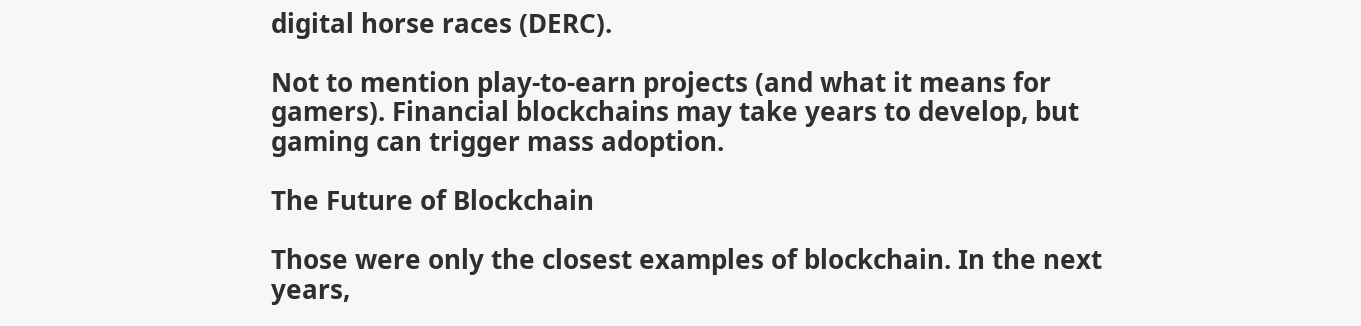digital horse races (DERC).

Not to mention play-to-earn projects (and what it means for gamers). Financial blockchains may take years to develop, but gaming can trigger mass adoption.

The Future of Blockchain

Those were only the closest examples of blockchain. In the next years,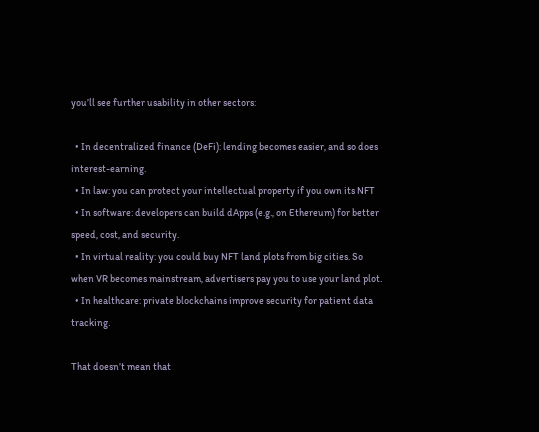you’ll see further usability in other sectors:

  • In decentralized finance (DeFi): lending becomes easier, and so does interest-earning.
  • In law: you can protect your intellectual property if you own its NFT
  • In software: developers can build dApps (e.g., on Ethereum) for better speed, cost, and security.
  • In virtual reality: you could buy NFT land plots from big cities. So when VR becomes mainstream, advertisers pay you to use your land plot.
  • In healthcare: private blockchains improve security for patient data tracking.

That doesn’t mean that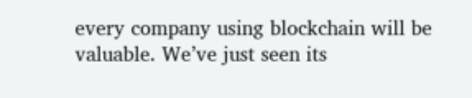every company using blockchain will be valuable. We’ve just seen its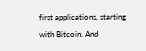first applications, starting with Bitcoin. And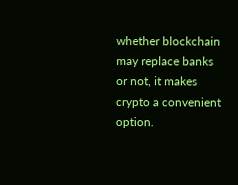whether blockchain may replace banks or not, it makes crypto a convenient option.